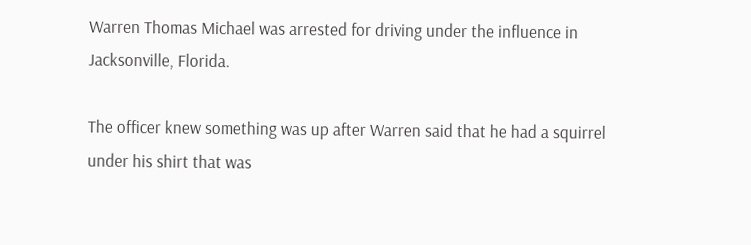Warren Thomas Michael was arrested for driving under the influence in Jacksonville, Florida.

The officer knew something was up after Warren said that he had a squirrel under his shirt that was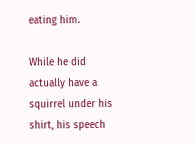eating him.

While he did actually have a squirrel under his shirt, his speech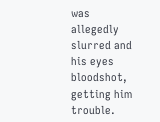was allegedly slurred and his eyes bloodshot, getting him trouble.